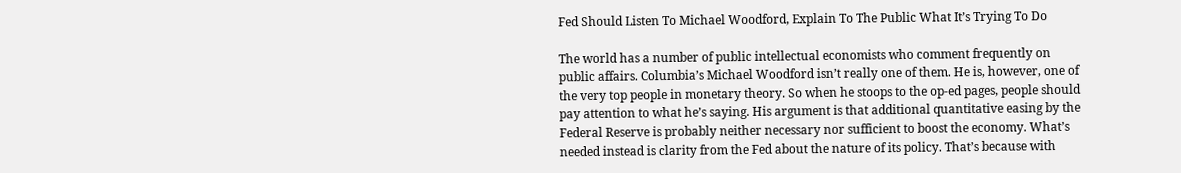Fed Should Listen To Michael Woodford, Explain To The Public What It’s Trying To Do

The world has a number of public intellectual economists who comment frequently on public affairs. Columbia’s Michael Woodford isn’t really one of them. He is, however, one of the very top people in monetary theory. So when he stoops to the op-ed pages, people should pay attention to what he’s saying. His argument is that additional quantitative easing by the Federal Reserve is probably neither necessary nor sufficient to boost the economy. What’s needed instead is clarity from the Fed about the nature of its policy. That’s because with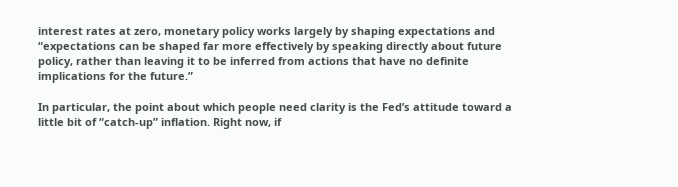interest rates at zero, monetary policy works largely by shaping expectations and “expectations can be shaped far more effectively by speaking directly about future policy, rather than leaving it to be inferred from actions that have no definite implications for the future.”

In particular, the point about which people need clarity is the Fed’s attitude toward a little bit of “catch-up” inflation. Right now, if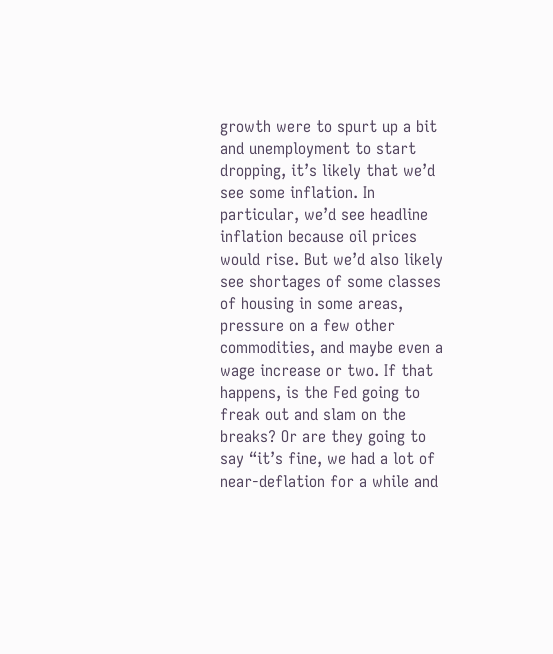growth were to spurt up a bit and unemployment to start dropping, it’s likely that we’d see some inflation. In particular, we’d see headline inflation because oil prices would rise. But we’d also likely see shortages of some classes of housing in some areas, pressure on a few other commodities, and maybe even a wage increase or two. If that happens, is the Fed going to freak out and slam on the breaks? Or are they going to say “it’s fine, we had a lot of near-deflation for a while and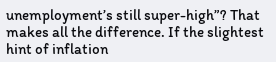unemployment’s still super-high”? That makes all the difference. If the slightest hint of inflation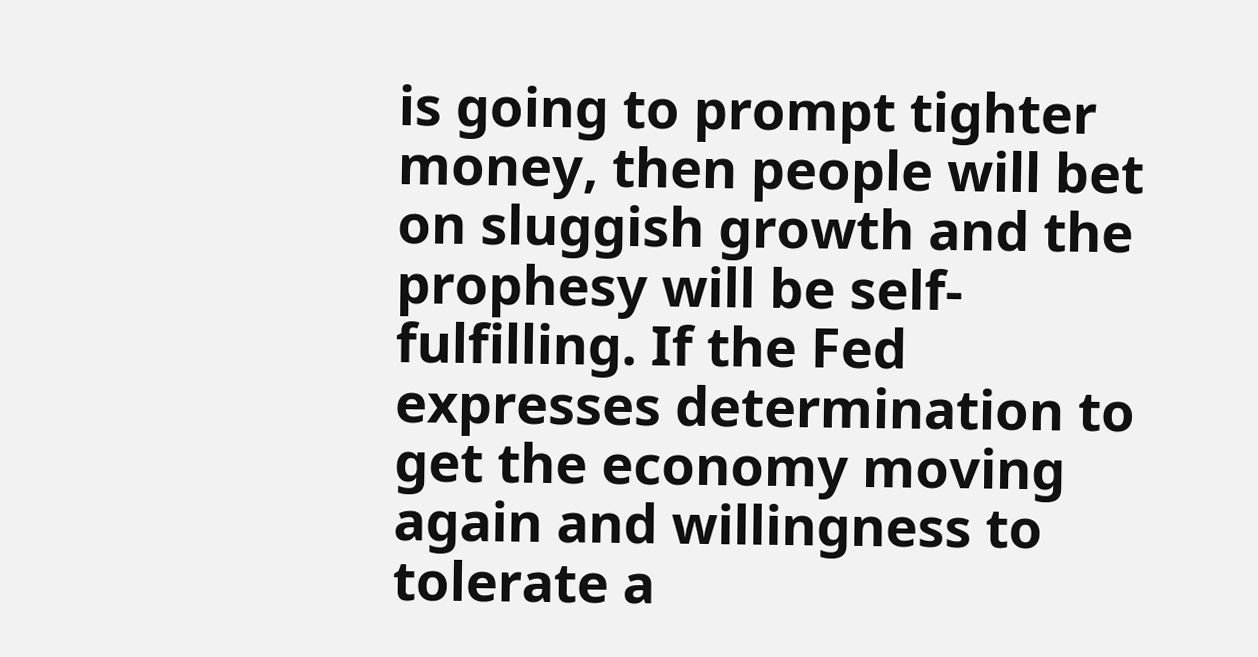is going to prompt tighter money, then people will bet on sluggish growth and the prophesy will be self-fulfilling. If the Fed expresses determination to get the economy moving again and willingness to tolerate a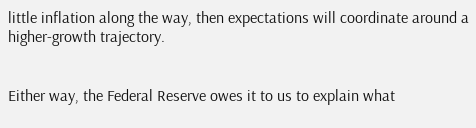little inflation along the way, then expectations will coordinate around a higher-growth trajectory.


Either way, the Federal Reserve owes it to us to explain what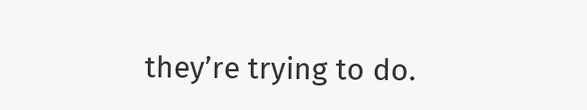they’re trying to do.